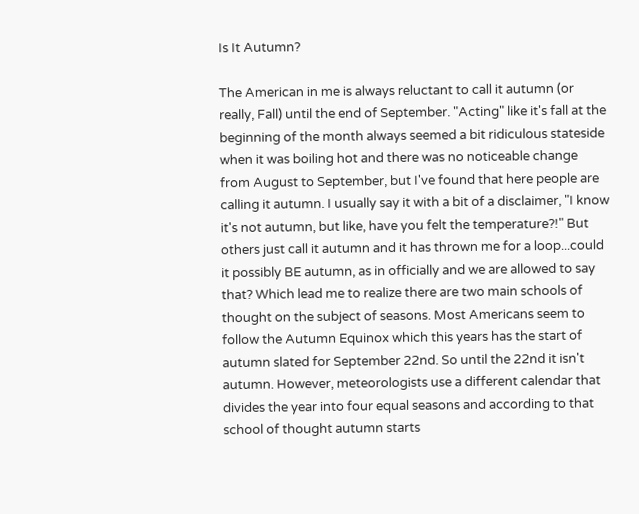Is It Autumn?

The American in me is always reluctant to call it autumn (or really, Fall) until the end of September. "Acting" like it's fall at the beginning of the month always seemed a bit ridiculous stateside when it was boiling hot and there was no noticeable change from August to September, but I've found that here people are calling it autumn. I usually say it with a bit of a disclaimer, "I know it's not autumn, but like, have you felt the temperature?!" But others just call it autumn and it has thrown me for a loop...could it possibly BE autumn, as in officially and we are allowed to say that? Which lead me to realize there are two main schools of thought on the subject of seasons. Most Americans seem to follow the Autumn Equinox which this years has the start of autumn slated for September 22nd. So until the 22nd it isn't autumn. However, meteorologists use a different calendar that divides the year into four equal seasons and according to that school of thought autumn starts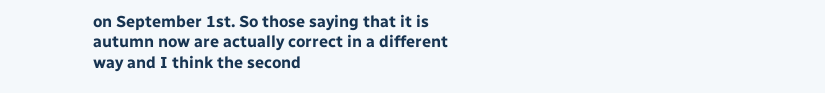on September 1st. So those saying that it is autumn now are actually correct in a different way and I think the second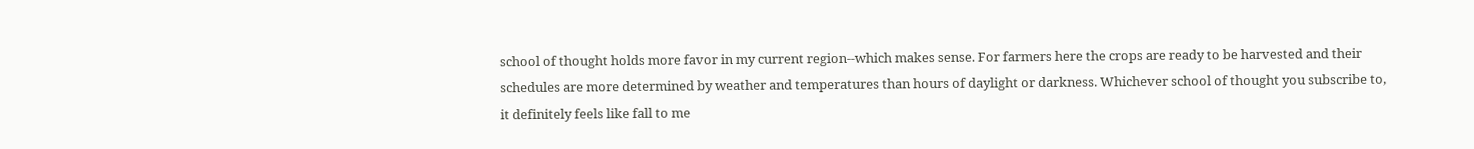school of thought holds more favor in my current region--which makes sense. For farmers here the crops are ready to be harvested and their schedules are more determined by weather and temperatures than hours of daylight or darkness. Whichever school of thought you subscribe to, it definitely feels like fall to me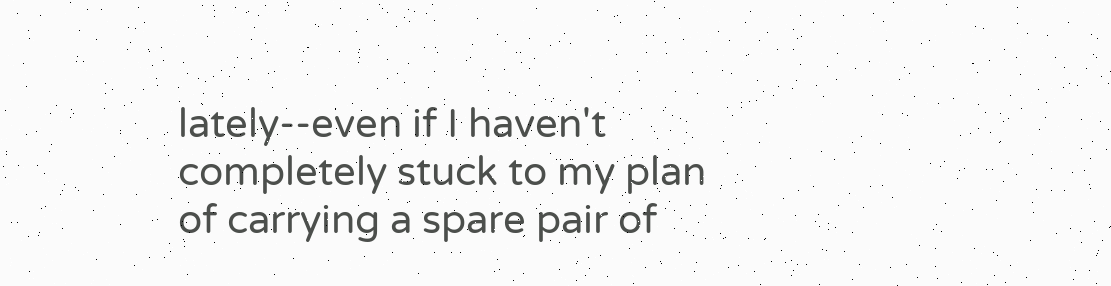lately--even if I haven't completely stuck to my plan of carrying a spare pair of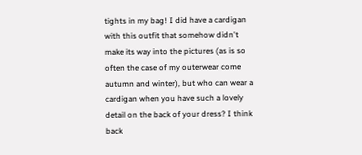tights in my bag! I did have a cardigan with this outfit that somehow didn't make its way into the pictures (as is so often the case of my outerwear come autumn and winter), but who can wear a cardigan when you have such a lovely detail on the back of your dress? I think back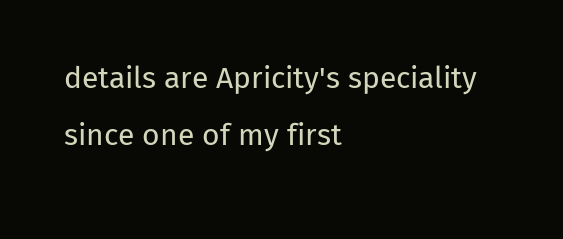details are Apricity's speciality since one of my first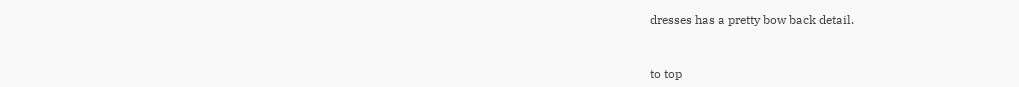dresses has a pretty bow back detail.


to top